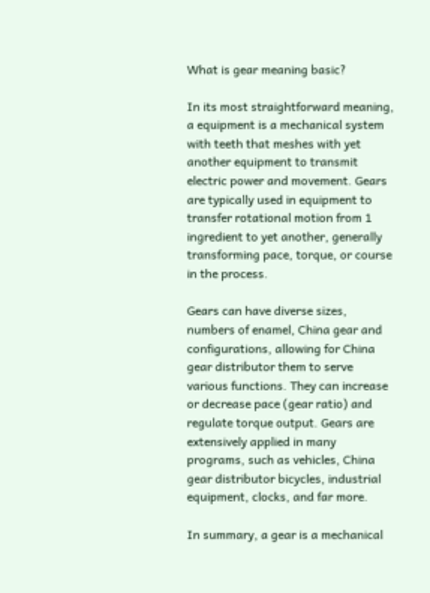What is gear meaning basic?

In its most straightforward meaning, a equipment is a mechanical system with teeth that meshes with yet another equipment to transmit electric power and movement. Gears are typically used in equipment to transfer rotational motion from 1 ingredient to yet another, generally transforming pace, torque, or course in the process.

Gears can have diverse sizes, numbers of enamel, China gear and configurations, allowing for China gear distributor them to serve various functions. They can increase or decrease pace (gear ratio) and regulate torque output. Gears are extensively applied in many programs, such as vehicles, China gear distributor bicycles, industrial equipment, clocks, and far more.

In summary, a gear is a mechanical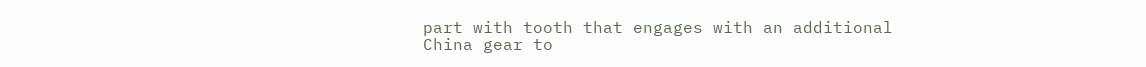part with tooth that engages with an additional China gear to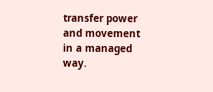transfer power and movement in a managed way.